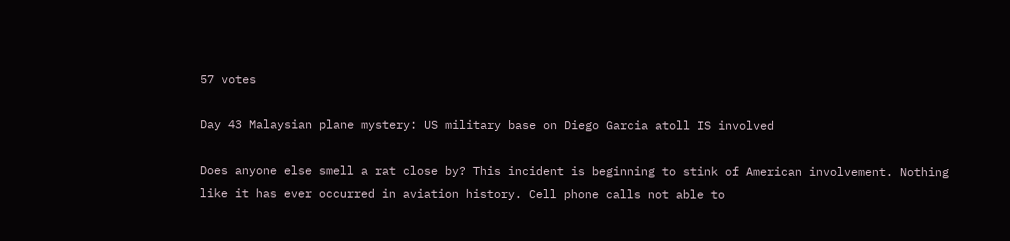57 votes

Day 43 Malaysian plane mystery: US military base on Diego Garcia atoll IS involved

Does anyone else smell a rat close by? This incident is beginning to stink of American involvement. Nothing like it has ever occurred in aviation history. Cell phone calls not able to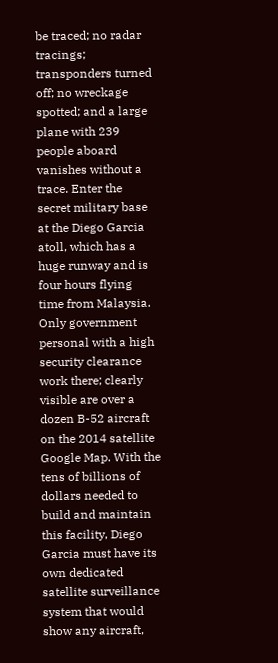be traced; no radar tracings; transponders turned off; no wreckage spotted; and a large plane with 239 people aboard vanishes without a trace. Enter the secret military base at the Diego Garcia atoll, which has a huge runway and is four hours flying time from Malaysia. Only government personal with a high security clearance work there; clearly visible are over a dozen B-52 aircraft on the 2014 satellite Google Map. With the tens of billions of dollars needed to build and maintain this facility, Diego Garcia must have its own dedicated satellite surveillance system that would show any aircraft,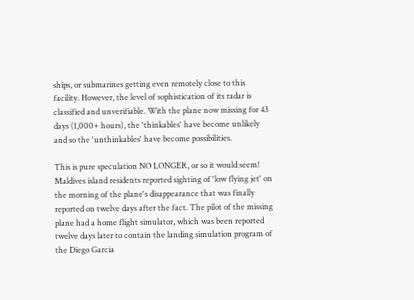ships, or submarines getting even remotely close to this facility. However, the level of sophistication of its radar is classified and unverifiable. With the plane now missing for 43 days (1,000+ hours), the 'thinkables' have become unlikely and so the 'unthinkables' have become possibilities.

This is pure speculation NO LONGER, or so it would seem! Maldives island residents reported sighting of 'low flying jet' on the morning of the plane's disappearance that was finally reported on twelve days after the fact. The pilot of the missing plane had a home flight simulator, which was been reported twelve days later to contain the landing simulation program of the Diego Garcia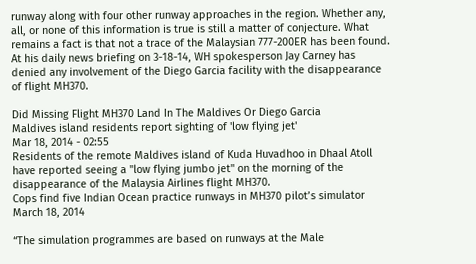runway along with four other runway approaches in the region. Whether any, all, or none of this information is true is still a matter of conjecture. What remains a fact is that not a trace of the Malaysian 777-200ER has been found. At his daily news briefing on 3-18-14, WH spokesperson Jay Carney has denied any involvement of the Diego Garcia facility with the disappearance of flight MH370.

Did Missing Flight MH370 Land In The Maldives Or Diego Garcia
Maldives island residents report sighting of 'low flying jet'
Mar 18, 2014 - 02:55
Residents of the remote Maldives island of Kuda Huvadhoo in Dhaal Atoll have reported seeing a "low flying jumbo jet" on the morning of the disappearance of the Malaysia Airlines flight MH370.
Cops find five Indian Ocean practice runways in MH370 pilot’s simulator
March 18, 2014

“The simulation programmes are based on runways at the Male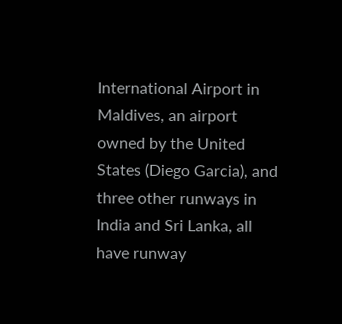International Airport in Maldives, an airport owned by the United States (Diego Garcia), and three other runways in India and Sri Lanka, all have runway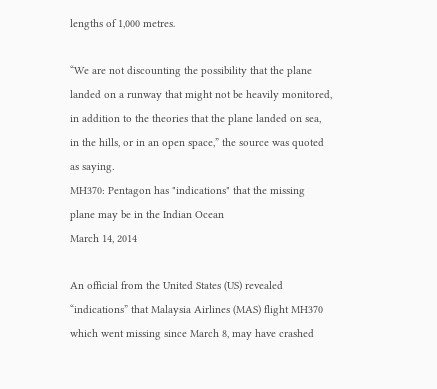lengths of 1,000 metres.

“We are not discounting the possibility that the plane landed on a runway that might not be heavily monitored, in addition to the theories that the plane landed on sea, in the hills, or in an open space,” the source was quoted as saying.
MH370: Pentagon has "indications" that the missing plane may be in the Indian Ocean
March 14, 2014

An official from the United States (US) revealed “indications” that Malaysia Airlines (MAS) flight MH370 which went missing since March 8, may have crashed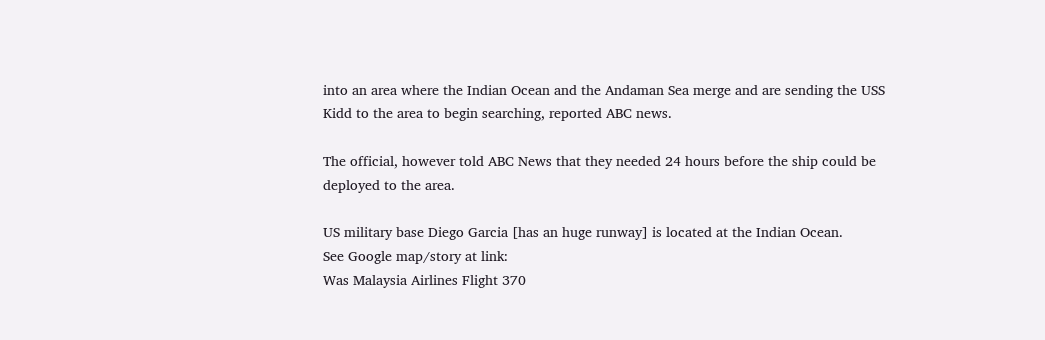into an area where the Indian Ocean and the Andaman Sea merge and are sending the USS Kidd to the area to begin searching, reported ABC news.

The official, however told ABC News that they needed 24 hours before the ship could be deployed to the area.

US military base Diego Garcia [has an huge runway] is located at the Indian Ocean.
See Google map/story at link:
Was Malaysia Airlines Flight 370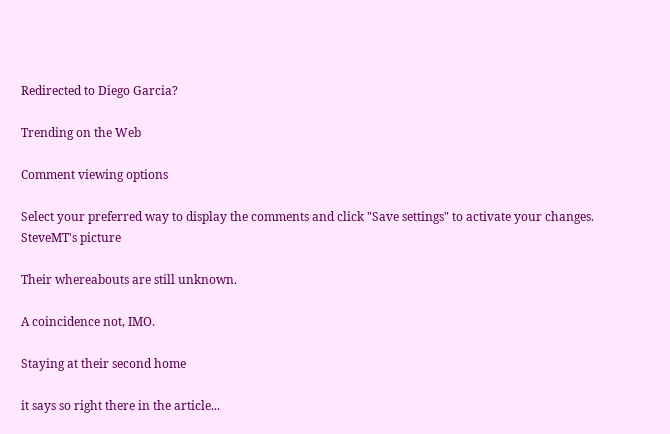Redirected to Diego Garcia?

Trending on the Web

Comment viewing options

Select your preferred way to display the comments and click "Save settings" to activate your changes.
SteveMT's picture

Their whereabouts are still unknown.

A coincidence not, IMO.

Staying at their second home

it says so right there in the article...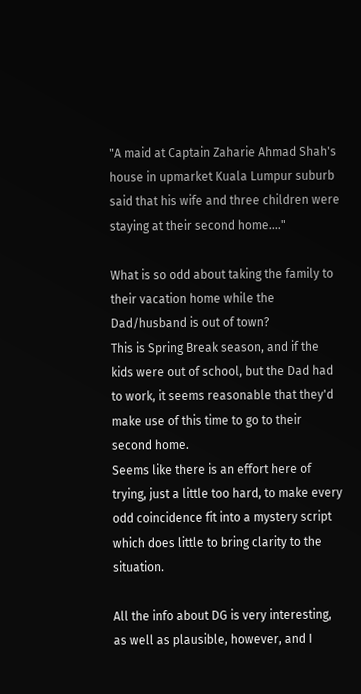"A maid at Captain Zaharie Ahmad Shah's house in upmarket Kuala Lumpur suburb said that his wife and three children were staying at their second home...."

What is so odd about taking the family to their vacation home while the Dad/husband is out of town?
This is Spring Break season, and if the kids were out of school, but the Dad had to work, it seems reasonable that they'd make use of this time to go to their second home.
Seems like there is an effort here of trying, just a little too hard, to make every odd coincidence fit into a mystery script which does little to bring clarity to the situation.

All the info about DG is very interesting, as well as plausible, however, and I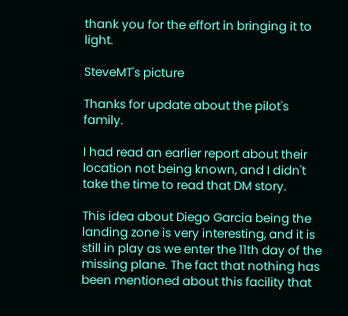thank you for the effort in bringing it to light.

SteveMT's picture

Thanks for update about the pilot's family.

I had read an earlier report about their location not being known, and I didn't take the time to read that DM story.

This idea about Diego Garcia being the landing zone is very interesting, and it is still in play as we enter the 11th day of the missing plane. The fact that nothing has been mentioned about this facility that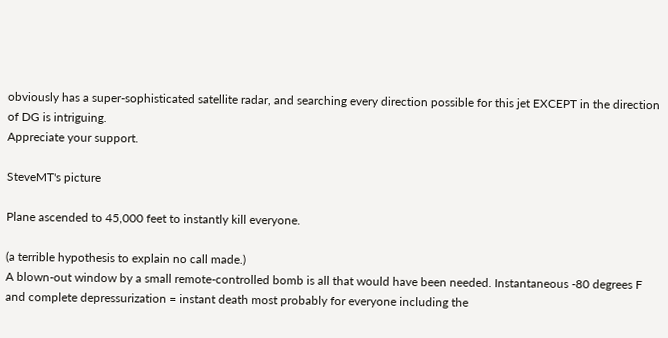obviously has a super-sophisticated satellite radar, and searching every direction possible for this jet EXCEPT in the direction of DG is intriguing.
Appreciate your support.

SteveMT's picture

Plane ascended to 45,000 feet to instantly kill everyone.

(a terrible hypothesis to explain no call made.)
A blown-out window by a small remote-controlled bomb is all that would have been needed. Instantaneous -80 degrees F and complete depressurization = instant death most probably for everyone including the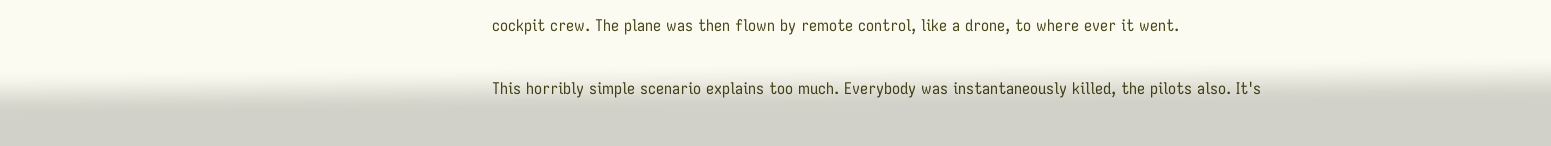cockpit crew. The plane was then flown by remote control, like a drone, to where ever it went.

This horribly simple scenario explains too much. Everybody was instantaneously killed, the pilots also. It's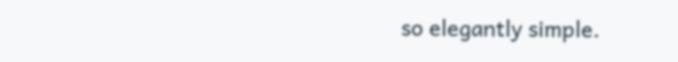so elegantly simple.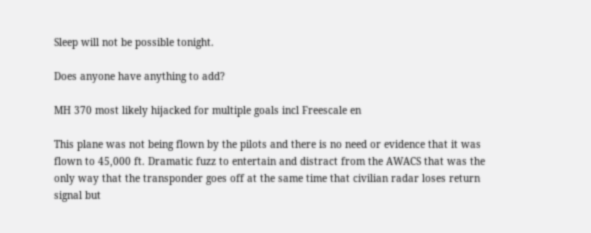Sleep will not be possible tonight.

Does anyone have anything to add?

MH 370 most likely hijacked for multiple goals incl Freescale en

This plane was not being flown by the pilots and there is no need or evidence that it was flown to 45,000 ft. Dramatic fuzz to entertain and distract from the AWACS that was the only way that the transponder goes off at the same time that civilian radar loses return signal but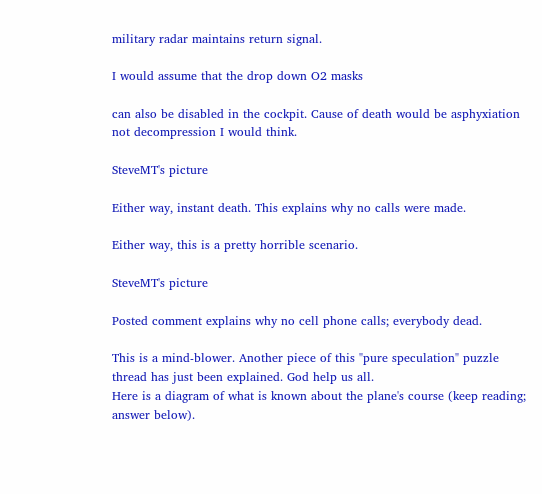military radar maintains return signal.

I would assume that the drop down O2 masks

can also be disabled in the cockpit. Cause of death would be asphyxiation not decompression I would think.

SteveMT's picture

Either way, instant death. This explains why no calls were made.

Either way, this is a pretty horrible scenario.

SteveMT's picture

Posted comment explains why no cell phone calls; everybody dead.

This is a mind-blower. Another piece of this "pure speculation" puzzle thread has just been explained. God help us all.
Here is a diagram of what is known about the plane's course (keep reading; answer below).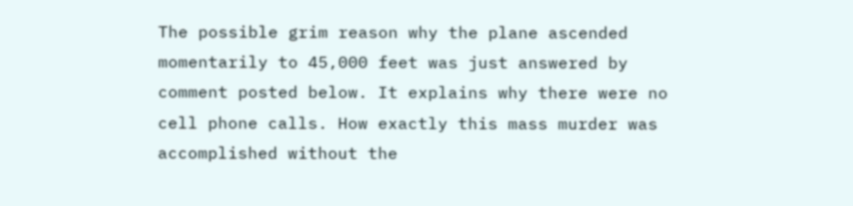The possible grim reason why the plane ascended momentarily to 45,000 feet was just answered by comment posted below. It explains why there were no cell phone calls. How exactly this mass murder was accomplished without the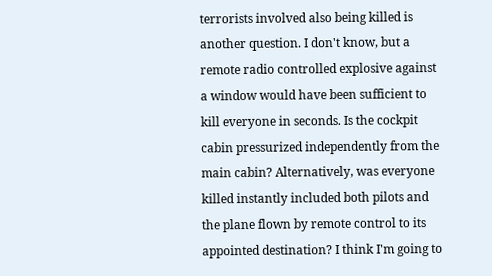terrorists involved also being killed is another question. I don't know, but a remote radio controlled explosive against a window would have been sufficient to kill everyone in seconds. Is the cockpit cabin pressurized independently from the main cabin? Alternatively, was everyone killed instantly included both pilots and the plane flown by remote control to its appointed destination? I think I'm going to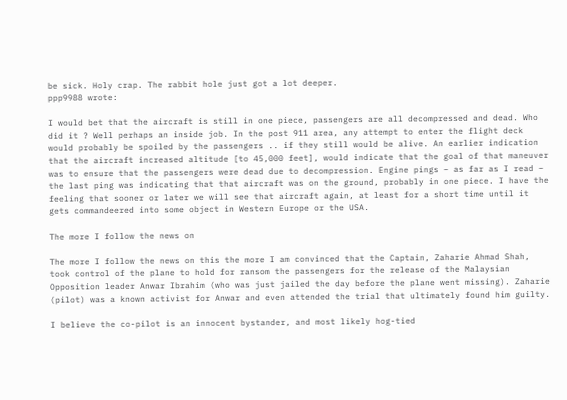be sick. Holy crap. The rabbit hole just got a lot deeper.
ppp9988 wrote:

I would bet that the aircraft is still in one piece, passengers are all decompressed and dead. Who did it ? Well perhaps an inside job. In the post 911 area, any attempt to enter the flight deck would probably be spoiled by the passengers .. if they still would be alive. An earlier indication that the aircraft increased altitude [to 45,000 feet], would indicate that the goal of that maneuver was to ensure that the passengers were dead due to decompression. Engine pings – as far as I read – the last ping was indicating that that aircraft was on the ground, probably in one piece. I have the feeling that sooner or later we will see that aircraft again, at least for a short time until it gets commandeered into some object in Western Europe or the USA.

The more I follow the news on

The more I follow the news on this the more I am convinced that the Captain, Zaharie Ahmad Shah, took control of the plane to hold for ransom the passengers for the release of the Malaysian Opposition leader Anwar Ibrahim (who was just jailed the day before the plane went missing). Zaharie (pilot) was a known activist for Anwar and even attended the trial that ultimately found him guilty.

I believe the co-pilot is an innocent bystander, and most likely hog-tied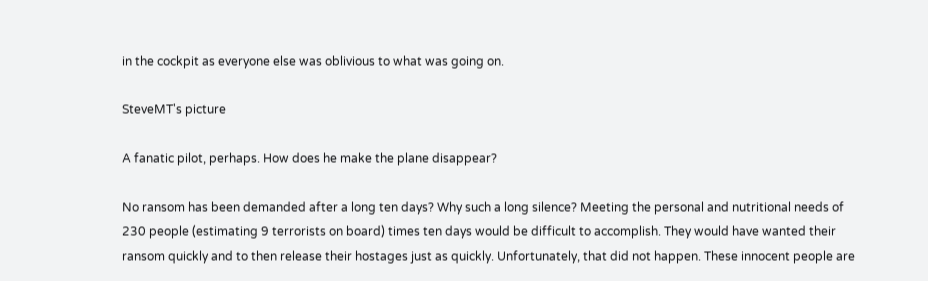in the cockpit as everyone else was oblivious to what was going on.

SteveMT's picture

A fanatic pilot, perhaps. How does he make the plane disappear?

No ransom has been demanded after a long ten days? Why such a long silence? Meeting the personal and nutritional needs of 230 people (estimating 9 terrorists on board) times ten days would be difficult to accomplish. They would have wanted their ransom quickly and to then release their hostages just as quickly. Unfortunately, that did not happen. These innocent people are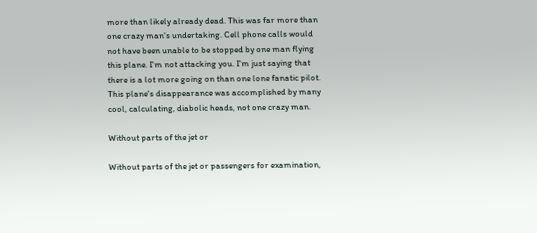more than likely already dead. This was far more than one crazy man's undertaking. Cell phone calls would not have been unable to be stopped by one man flying this plane. I'm not attacking you. I'm just saying that there is a lot more going on than one lone fanatic pilot. This plane's disappearance was accomplished by many cool, calculating, diabolic heads, not one crazy man.

Without parts of the jet or

Without parts of the jet or passengers for examination,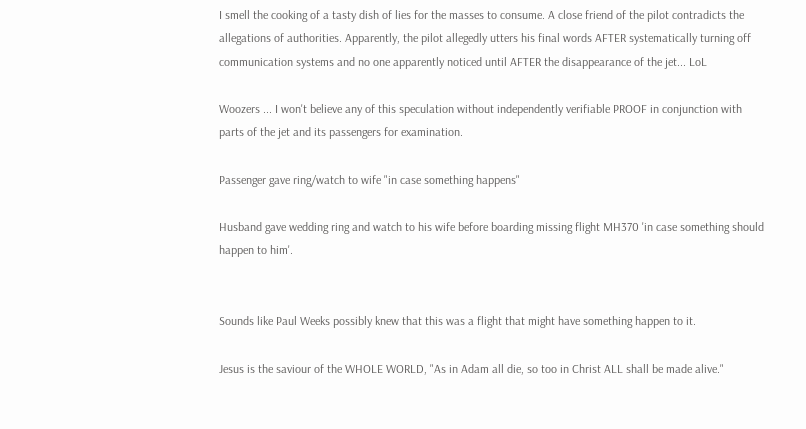I smell the cooking of a tasty dish of lies for the masses to consume. A close friend of the pilot contradicts the allegations of authorities. Apparently, the pilot allegedly utters his final words AFTER systematically turning off communication systems and no one apparently noticed until AFTER the disappearance of the jet... LoL

Woozers ... I won't believe any of this speculation without independently verifiable PROOF in conjunction with parts of the jet and its passengers for examination.

Passenger gave ring/watch to wife "in case something happens"

Husband gave wedding ring and watch to his wife before boarding missing flight MH370 'in case something should happen to him'.


Sounds like Paul Weeks possibly knew that this was a flight that might have something happen to it.

Jesus is the saviour of the WHOLE WORLD, "As in Adam all die, so too in Christ ALL shall be made alive."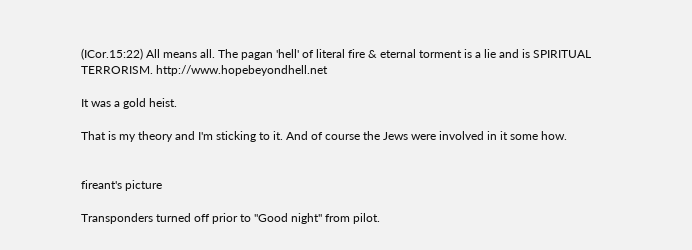(ICor.15:22) All means all. The pagan 'hell' of literal fire & eternal torment is a lie and is SPIRITUAL TERRORISM. http://www.hopebeyondhell.net

It was a gold heist.

That is my theory and I'm sticking to it. And of course the Jews were involved in it some how.


fireant's picture

Transponders turned off prior to "Good night" from pilot.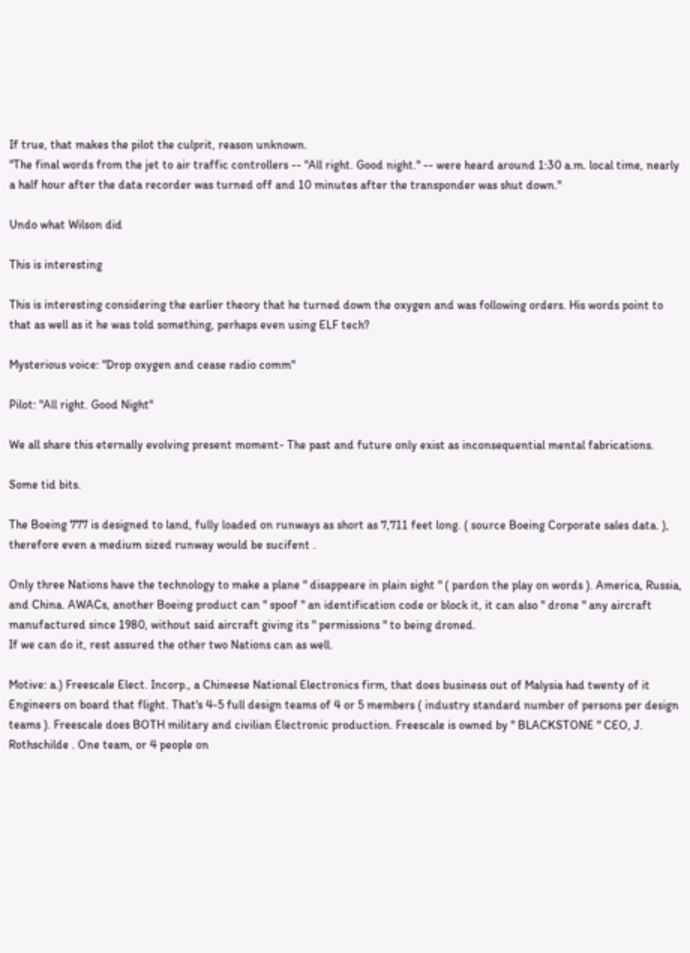If true, that makes the pilot the culprit, reason unknown.
"The final words from the jet to air traffic controllers -- "All right. Good night." -- were heard around 1:30 a.m. local time, nearly a half hour after the data recorder was turned off and 10 minutes after the transponder was shut down."

Undo what Wilson did

This is interesting

This is interesting considering the earlier theory that he turned down the oxygen and was following orders. His words point to that as well as it he was told something, perhaps even using ELF tech?

Mysterious voice: "Drop oxygen and cease radio comm"

Pilot: "All right. Good Night"

We all share this eternally evolving present moment- The past and future only exist as inconsequential mental fabrications.

Some tid bits.

The Boeing 777 is designed to land, fully loaded on runways as short as 7,711 feet long. ( source Boeing Corporate sales data. ), therefore even a medium sized runway would be sucifent .

Only three Nations have the technology to make a plane " disappeare in plain sight " ( pardon the play on words ). America, Russia, and China. AWACs, another Boeing product can " spoof " an identification code or block it, it can also " drone " any aircraft manufactured since 1980, without said aircraft giving its " permissions " to being droned.
If we can do it, rest assured the other two Nations can as well.

Motive: a.) Freescale Elect. Incorp., a Chineese National Electronics firm, that does business out of Malysia had twenty of it Engineers on board that flight. That's 4-5 full design teams of 4 or 5 members ( industry standard number of persons per design teams ). Freescale does BOTH military and civilian Electronic production. Freescale is owned by " BLACKSTONE " CEO, J. Rothschilde . One team, or 4 people on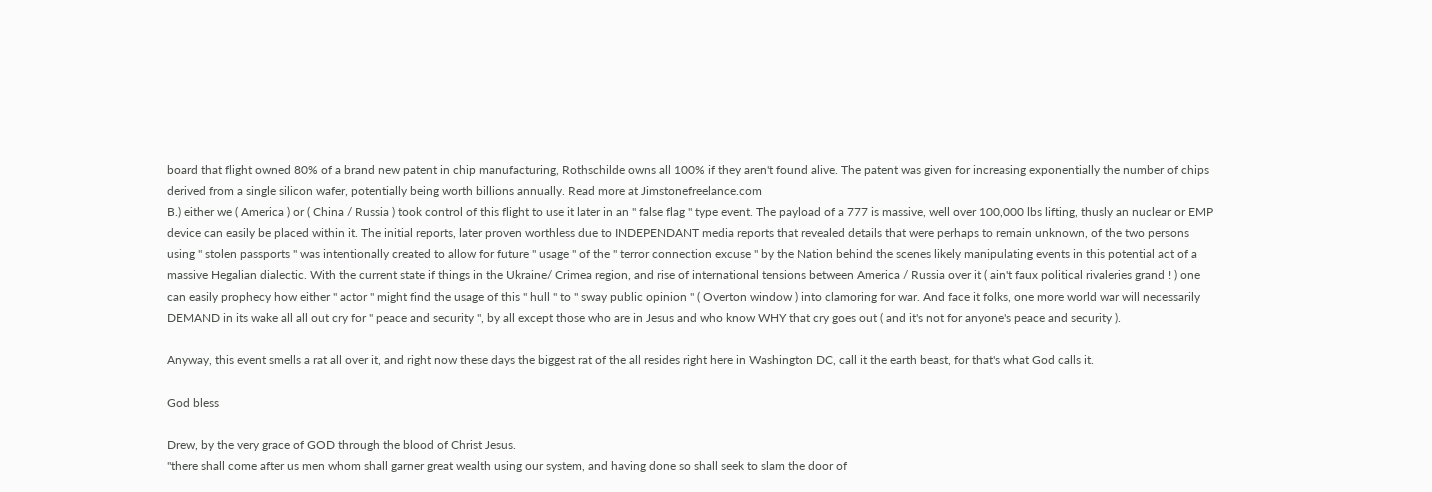board that flight owned 80% of a brand new patent in chip manufacturing, Rothschilde owns all 100% if they aren't found alive. The patent was given for increasing exponentially the number of chips derived from a single silicon wafer, potentially being worth billions annually. Read more at Jimstonefreelance.com
B.) either we ( America ) or ( China / Russia ) took control of this flight to use it later in an " false flag " type event. The payload of a 777 is massive, well over 100,000 lbs lifting, thusly an nuclear or EMP device can easily be placed within it. The initial reports, later proven worthless due to INDEPENDANT media reports that revealed details that were perhaps to remain unknown, of the two persons using " stolen passports " was intentionally created to allow for future " usage " of the " terror connection excuse " by the Nation behind the scenes likely manipulating events in this potential act of a massive Hegalian dialectic. With the current state if things in the Ukraine/ Crimea region, and rise of international tensions between America / Russia over it ( ain't faux political rivaleries grand ! ) one can easily prophecy how either " actor " might find the usage of this " hull " to " sway public opinion " ( Overton window ) into clamoring for war. And face it folks, one more world war will necessarily DEMAND in its wake all all out cry for " peace and security ", by all except those who are in Jesus and who know WHY that cry goes out ( and it's not for anyone's peace and security ).

Anyway, this event smells a rat all over it, and right now these days the biggest rat of the all resides right here in Washington DC, call it the earth beast, for that's what God calls it.

God bless

Drew, by the very grace of GOD through the blood of Christ Jesus.
"there shall come after us men whom shall garner great wealth using our system, and having done so shall seek to slam the door of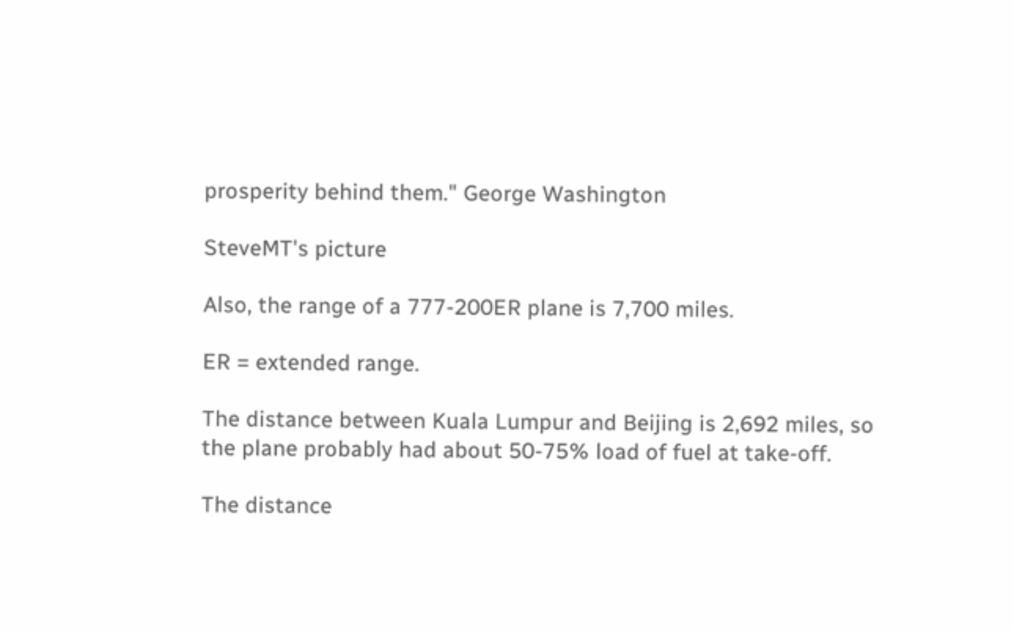prosperity behind them." George Washington

SteveMT's picture

Also, the range of a 777-200ER plane is 7,700 miles.

ER = extended range.

The distance between Kuala Lumpur and Beijing is 2,692 miles, so the plane probably had about 50-75% load of fuel at take-off.

The distance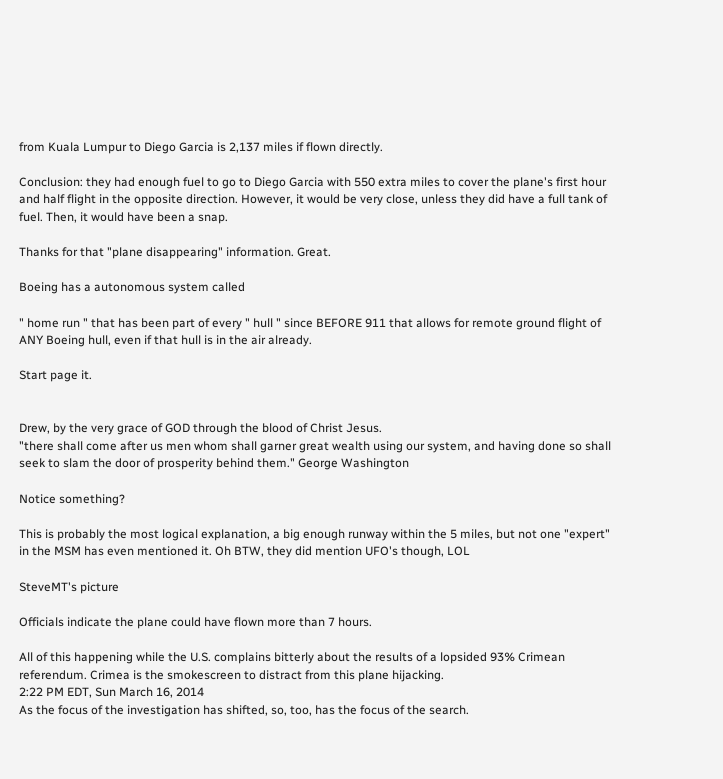from Kuala Lumpur to Diego Garcia is 2,137 miles if flown directly.

Conclusion: they had enough fuel to go to Diego Garcia with 550 extra miles to cover the plane's first hour and half flight in the opposite direction. However, it would be very close, unless they did have a full tank of fuel. Then, it would have been a snap.

Thanks for that "plane disappearing" information. Great.

Boeing has a autonomous system called

" home run " that has been part of every " hull " since BEFORE 911 that allows for remote ground flight of ANY Boeing hull, even if that hull is in the air already.

Start page it.


Drew, by the very grace of GOD through the blood of Christ Jesus.
"there shall come after us men whom shall garner great wealth using our system, and having done so shall seek to slam the door of prosperity behind them." George Washington

Notice something?

This is probably the most logical explanation, a big enough runway within the 5 miles, but not one "expert" in the MSM has even mentioned it. Oh BTW, they did mention UFO's though, LOL

SteveMT's picture

Officials indicate the plane could have flown more than 7 hours.

All of this happening while the U.S. complains bitterly about the results of a lopsided 93% Crimean referendum. Crimea is the smokescreen to distract from this plane hijacking.
2:22 PM EDT, Sun March 16, 2014
As the focus of the investigation has shifted, so, too, has the focus of the search.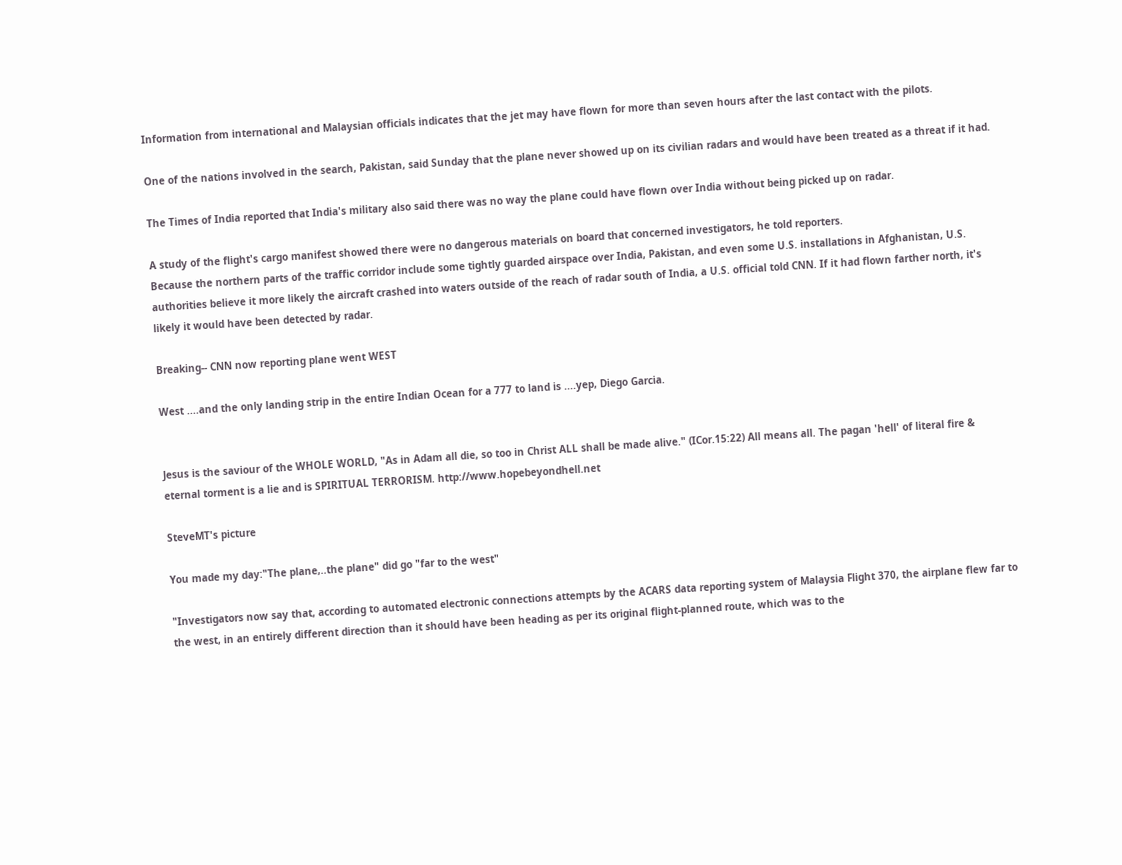Information from international and Malaysian officials indicates that the jet may have flown for more than seven hours after the last contact with the pilots.

One of the nations involved in the search, Pakistan, said Sunday that the plane never showed up on its civilian radars and would have been treated as a threat if it had.

The Times of India reported that India's military also said there was no way the plane could have flown over India without being picked up on radar.

A study of the flight's cargo manifest showed there were no dangerous materials on board that concerned investigators, he told reporters.
Because the northern parts of the traffic corridor include some tightly guarded airspace over India, Pakistan, and even some U.S. installations in Afghanistan, U.S. authorities believe it more likely the aircraft crashed into waters outside of the reach of radar south of India, a U.S. official told CNN. If it had flown farther north, it's likely it would have been detected by radar.

Breaking-- CNN now reporting plane went WEST

West ....and the only landing strip in the entire Indian Ocean for a 777 to land is ....yep, Diego Garcia.


Jesus is the saviour of the WHOLE WORLD, "As in Adam all die, so too in Christ ALL shall be made alive." (ICor.15:22) All means all. The pagan 'hell' of literal fire & eternal torment is a lie and is SPIRITUAL TERRORISM. http://www.hopebeyondhell.net

SteveMT's picture

You made my day:"The plane,..the plane" did go "far to the west"

"Investigators now say that, according to automated electronic connections attempts by the ACARS data reporting system of Malaysia Flight 370, the airplane flew far to the west, in an entirely different direction than it should have been heading as per its original flight-planned route, which was to the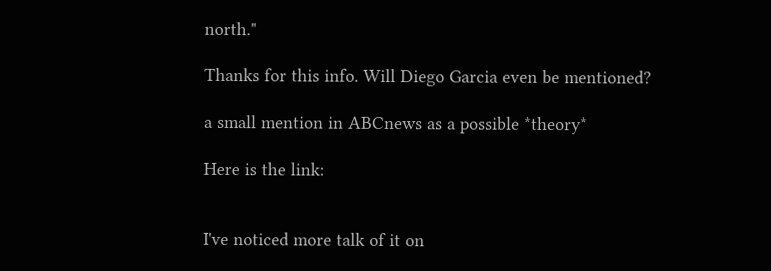north."

Thanks for this info. Will Diego Garcia even be mentioned?

a small mention in ABCnews as a possible *theory*

Here is the link:


I've noticed more talk of it on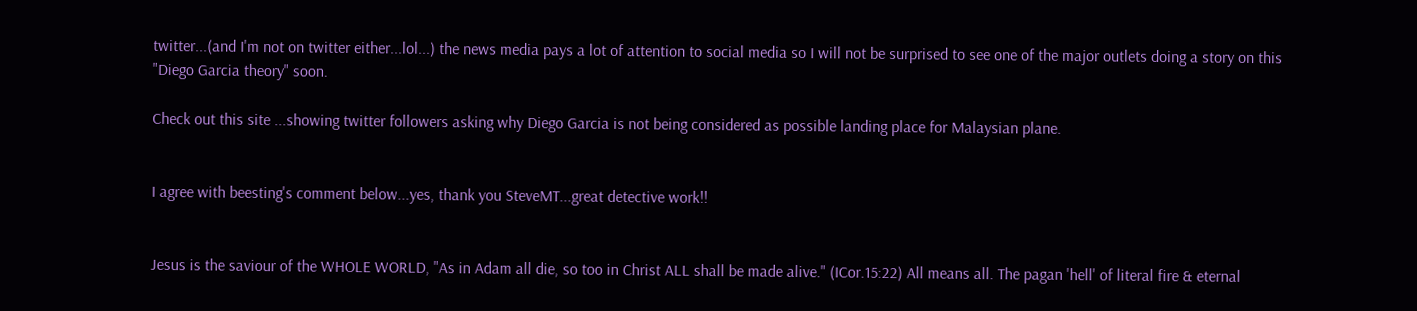twitter...(and I'm not on twitter either...lol...) the news media pays a lot of attention to social media so I will not be surprised to see one of the major outlets doing a story on this "Diego Garcia theory" soon.

Check out this site ...showing twitter followers asking why Diego Garcia is not being considered as possible landing place for Malaysian plane.


I agree with beesting's comment below...yes, thank you SteveMT...great detective work!!


Jesus is the saviour of the WHOLE WORLD, "As in Adam all die, so too in Christ ALL shall be made alive." (ICor.15:22) All means all. The pagan 'hell' of literal fire & eternal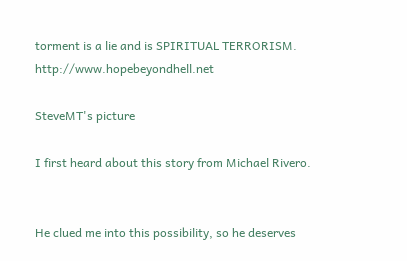torment is a lie and is SPIRITUAL TERRORISM. http://www.hopebeyondhell.net

SteveMT's picture

I first heard about this story from Michael Rivero.


He clued me into this possibility, so he deserves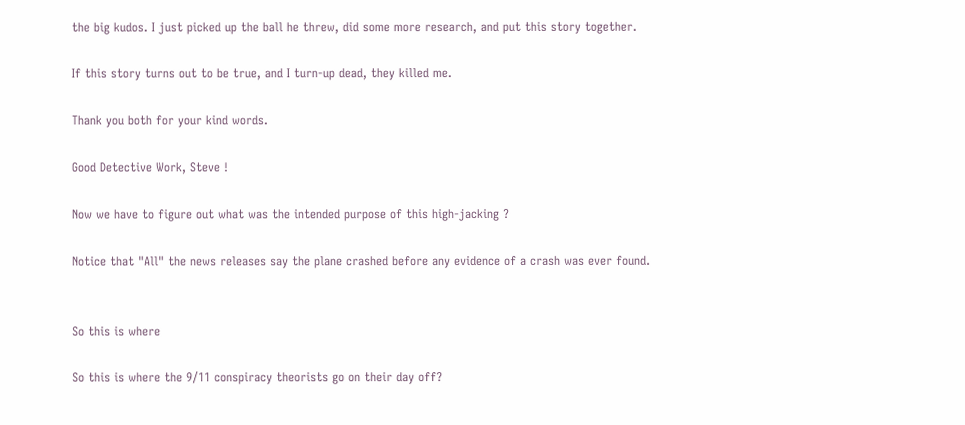the big kudos. I just picked up the ball he threw, did some more research, and put this story together.

If this story turns out to be true, and I turn-up dead, they killed me.

Thank you both for your kind words.

Good Detective Work, Steve !

Now we have to figure out what was the intended purpose of this high-jacking ?

Notice that "All" the news releases say the plane crashed before any evidence of a crash was ever found.


So this is where

So this is where the 9/11 conspiracy theorists go on their day off?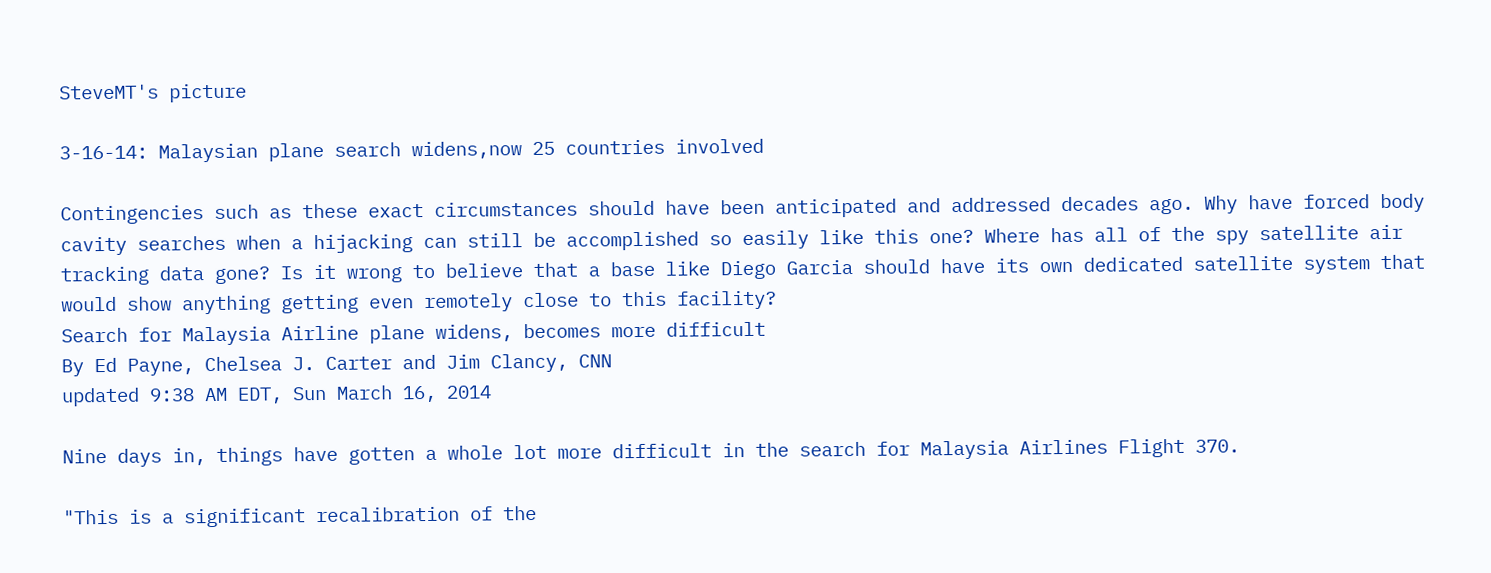SteveMT's picture

3-16-14: Malaysian plane search widens,now 25 countries involved

Contingencies such as these exact circumstances should have been anticipated and addressed decades ago. Why have forced body cavity searches when a hijacking can still be accomplished so easily like this one? Where has all of the spy satellite air tracking data gone? Is it wrong to believe that a base like Diego Garcia should have its own dedicated satellite system that would show anything getting even remotely close to this facility?
Search for Malaysia Airline plane widens, becomes more difficult
By Ed Payne, Chelsea J. Carter and Jim Clancy, CNN
updated 9:38 AM EDT, Sun March 16, 2014

Nine days in, things have gotten a whole lot more difficult in the search for Malaysia Airlines Flight 370.

"This is a significant recalibration of the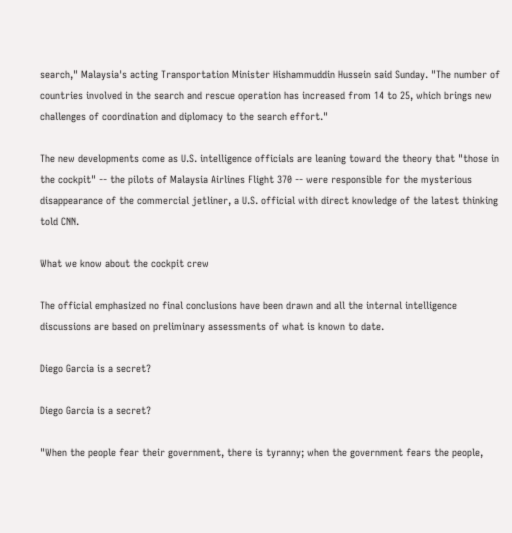search," Malaysia's acting Transportation Minister Hishammuddin Hussein said Sunday. "The number of countries involved in the search and rescue operation has increased from 14 to 25, which brings new challenges of coordination and diplomacy to the search effort."

The new developments come as U.S. intelligence officials are leaning toward the theory that "those in the cockpit" -- the pilots of Malaysia Airlines Flight 370 -- were responsible for the mysterious disappearance of the commercial jetliner, a U.S. official with direct knowledge of the latest thinking told CNN.

What we know about the cockpit crew

The official emphasized no final conclusions have been drawn and all the internal intelligence discussions are based on preliminary assessments of what is known to date.

Diego Garcia is a secret?

Diego Garcia is a secret?

"When the people fear their government, there is tyranny; when the government fears the people,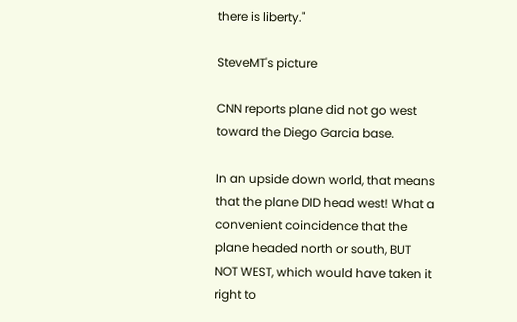there is liberty."

SteveMT's picture

CNN reports plane did not go west toward the Diego Garcia base.

In an upside down world, that means that the plane DID head west! What a convenient coincidence that the plane headed north or south, BUT NOT WEST, which would have taken it right to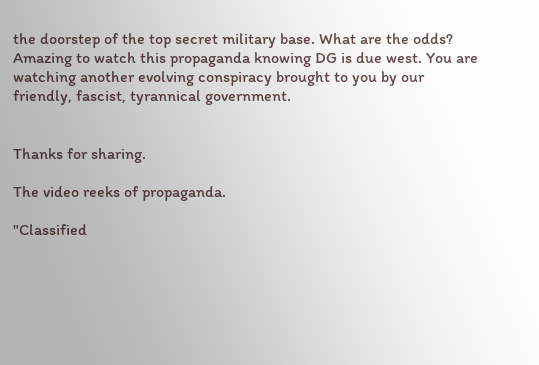the doorstep of the top secret military base. What are the odds? Amazing to watch this propaganda knowing DG is due west. You are watching another evolving conspiracy brought to you by our friendly, fascist, tyrannical government.


Thanks for sharing.

The video reeks of propaganda.

"Classified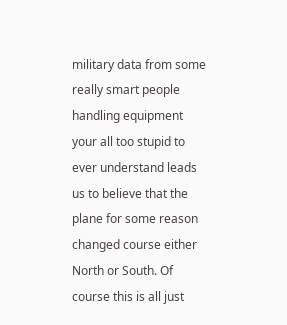military data from some really smart people handling equipment your all too stupid to ever understand leads us to believe that the plane for some reason changed course either North or South. Of course this is all just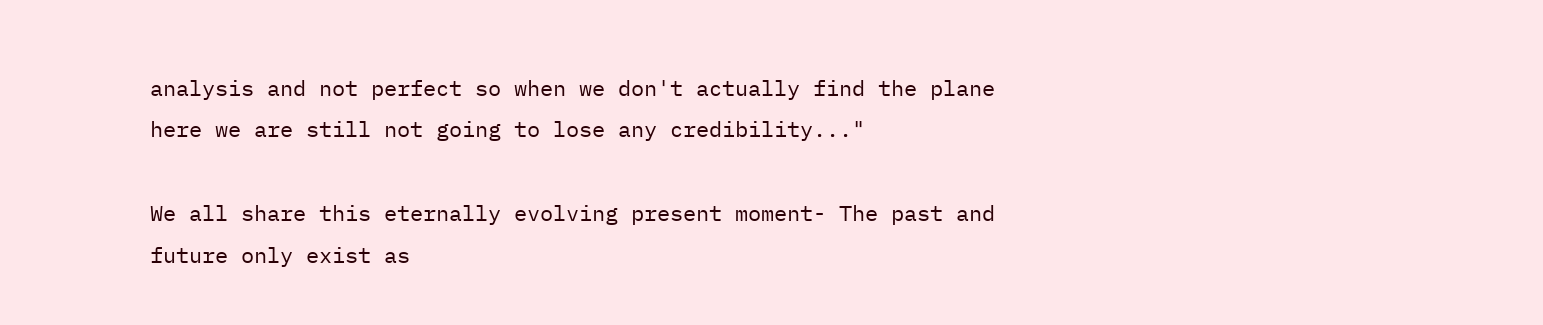analysis and not perfect so when we don't actually find the plane here we are still not going to lose any credibility..."

We all share this eternally evolving present moment- The past and future only exist as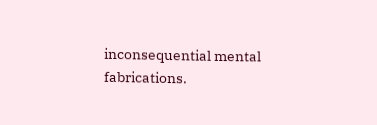inconsequential mental fabrications.